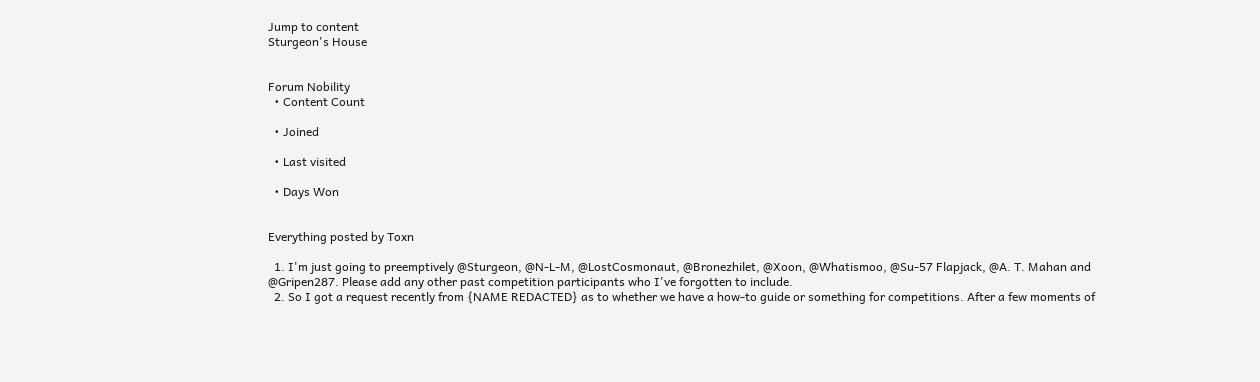Jump to content
Sturgeon's House


Forum Nobility
  • Content Count

  • Joined

  • Last visited

  • Days Won


Everything posted by Toxn

  1. I'm just going to preemptively @Sturgeon, @N-L-M, @LostCosmonaut, @Bronezhilet, @Xoon, @Whatismoo, @Su-57 Flapjack, @A. T. Mahan and @Gripen287. Please add any other past competition participants who I've forgotten to include.
  2. So I got a request recently from {NAME REDACTED} as to whether we have a how-to guide or something for competitions. After a few moments of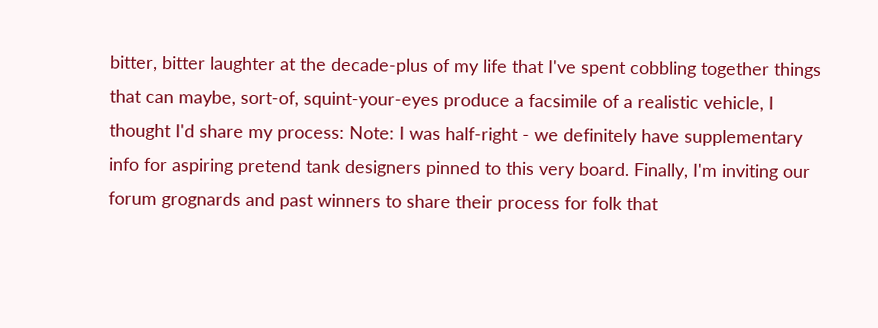bitter, bitter laughter at the decade-plus of my life that I've spent cobbling together things that can maybe, sort-of, squint-your-eyes produce a facsimile of a realistic vehicle, I thought I'd share my process: Note: I was half-right - we definitely have supplementary info for aspiring pretend tank designers pinned to this very board. Finally, I'm inviting our forum grognards and past winners to share their process for folk that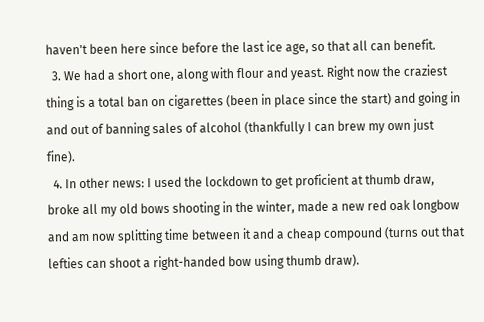haven't been here since before the last ice age, so that all can benefit.
  3. We had a short one, along with flour and yeast. Right now the craziest thing is a total ban on cigarettes (been in place since the start) and going in and out of banning sales of alcohol (thankfully I can brew my own just fine).
  4. In other news: I used the lockdown to get proficient at thumb draw, broke all my old bows shooting in the winter, made a new red oak longbow and am now splitting time between it and a cheap compound (turns out that lefties can shoot a right-handed bow using thumb draw).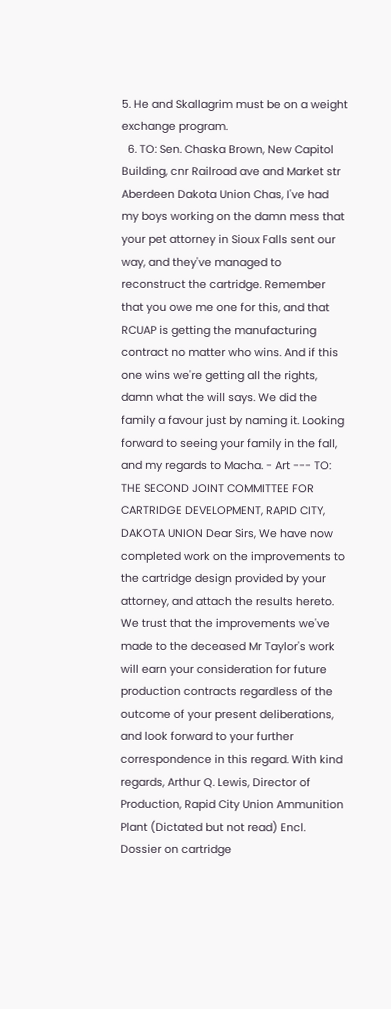5. He and Skallagrim must be on a weight exchange program.
  6. TO: Sen. Chaska Brown, New Capitol Building, cnr Railroad ave and Market str Aberdeen Dakota Union Chas, I've had my boys working on the damn mess that your pet attorney in Sioux Falls sent our way, and they've managed to reconstruct the cartridge. Remember that you owe me one for this, and that RCUAP is getting the manufacturing contract no matter who wins. And if this one wins we're getting all the rights, damn what the will says. We did the family a favour just by naming it. Looking forward to seeing your family in the fall, and my regards to Macha. - Art --- TO: THE SECOND JOINT COMMITTEE FOR CARTRIDGE DEVELOPMENT, RAPID CITY, DAKOTA UNION Dear Sirs, We have now completed work on the improvements to the cartridge design provided by your attorney, and attach the results hereto. We trust that the improvements we've made to the deceased Mr Taylor's work will earn your consideration for future production contracts regardless of the outcome of your present deliberations, and look forward to your further correspondence in this regard. With kind regards, Arthur Q. Lewis, Director of Production, Rapid City Union Ammunition Plant (Dictated but not read) Encl. Dossier on cartridge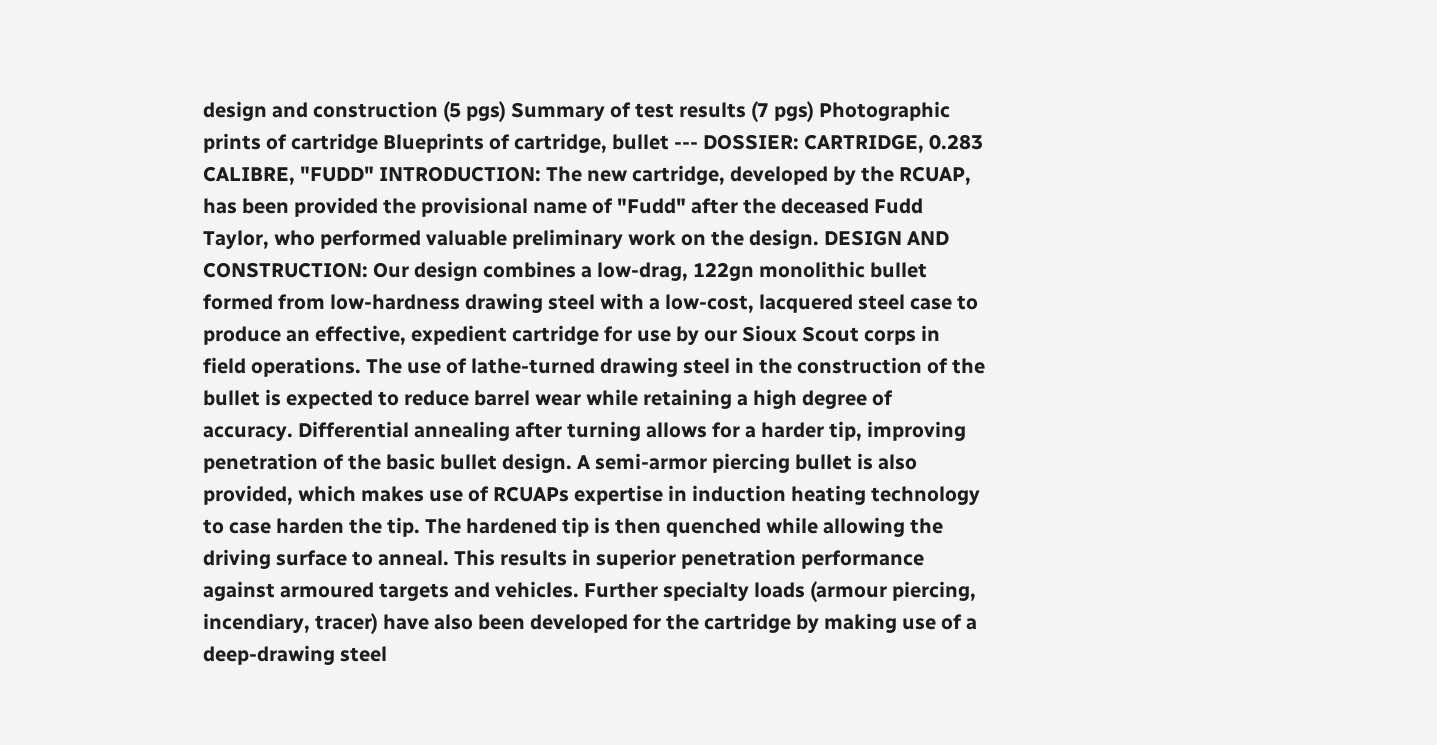design and construction (5 pgs) Summary of test results (7 pgs) Photographic prints of cartridge Blueprints of cartridge, bullet --- DOSSIER: CARTRIDGE, 0.283 CALIBRE, "FUDD" INTRODUCTION: The new cartridge, developed by the RCUAP, has been provided the provisional name of "Fudd" after the deceased Fudd Taylor, who performed valuable preliminary work on the design. DESIGN AND CONSTRUCTION: Our design combines a low-drag, 122gn monolithic bullet formed from low-hardness drawing steel with a low-cost, lacquered steel case to produce an effective, expedient cartridge for use by our Sioux Scout corps in field operations. The use of lathe-turned drawing steel in the construction of the bullet is expected to reduce barrel wear while retaining a high degree of accuracy. Differential annealing after turning allows for a harder tip, improving penetration of the basic bullet design. A semi-armor piercing bullet is also provided, which makes use of RCUAPs expertise in induction heating technology to case harden the tip. The hardened tip is then quenched while allowing the driving surface to anneal. This results in superior penetration performance against armoured targets and vehicles. Further specialty loads (armour piercing, incendiary, tracer) have also been developed for the cartridge by making use of a deep-drawing steel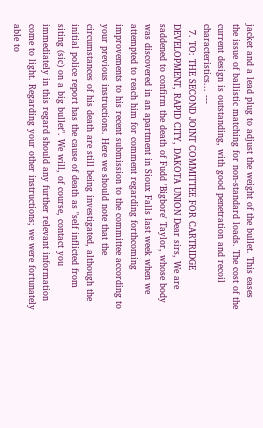jacket and a lead plug to adjust the weight of the bullet. This eases the issue of ballistic matching for non-standard loads. The cost of the current design is outstanding, with good penetration and recoil characteristics... ---
  7. TO: THE SECOND JOINT COMMITTEE FOR CARTRIDGE DEVELOPMENT, RAPID CITY, DAKOTA UNION Dear sirs, We are saddened to confirm the death of Fudd 'Bigbore' Taylor, whose body was discovered in an apartment in Sioux Falls last week when we attempted to reach him for comment regarding forthcoming improvements to his recent submission to the committee according to your previous instructions. Here we should note that the circumstances of his death are still being investigated, although the initial police report has the cause of death as "self inflicted from siting (sic) on a big bullet". We will, of course, contact you immediately in this regard should any further relevant information come to light. Regarding your other instructions; we were fortunately able to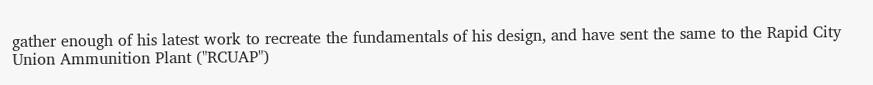gather enough of his latest work to recreate the fundamentals of his design, and have sent the same to the Rapid City Union Ammunition Plant ("RCUAP")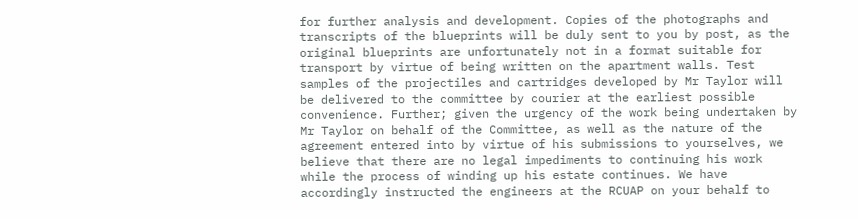for further analysis and development. Copies of the photographs and transcripts of the blueprints will be duly sent to you by post, as the original blueprints are unfortunately not in a format suitable for transport by virtue of being written on the apartment walls. Test samples of the projectiles and cartridges developed by Mr Taylor will be delivered to the committee by courier at the earliest possible convenience. Further; given the urgency of the work being undertaken by Mr Taylor on behalf of the Committee, as well as the nature of the agreement entered into by virtue of his submissions to yourselves, we believe that there are no legal impediments to continuing his work while the process of winding up his estate continues. We have accordingly instructed the engineers at the RCUAP on your behalf to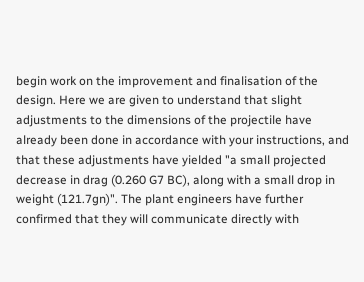begin work on the improvement and finalisation of the design. Here we are given to understand that slight adjustments to the dimensions of the projectile have already been done in accordance with your instructions, and that these adjustments have yielded "a small projected decrease in drag (0.260 G7 BC), along with a small drop in weight (121.7gn)". The plant engineers have further confirmed that they will communicate directly with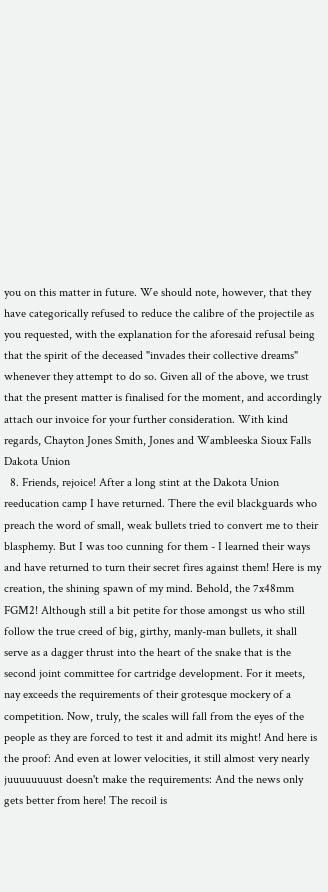you on this matter in future. We should note, however, that they have categorically refused to reduce the calibre of the projectile as you requested, with the explanation for the aforesaid refusal being that the spirit of the deceased "invades their collective dreams" whenever they attempt to do so. Given all of the above, we trust that the present matter is finalised for the moment, and accordingly attach our invoice for your further consideration. With kind regards, Chayton Jones Smith, Jones and Wambleeska Sioux Falls Dakota Union
  8. Friends, rejoice! After a long stint at the Dakota Union reeducation camp I have returned. There the evil blackguards who preach the word of small, weak bullets tried to convert me to their blasphemy. But I was too cunning for them - I learned their ways and have returned to turn their secret fires against them! Here is my creation, the shining spawn of my mind. Behold, the 7x48mm FGM2! Although still a bit petite for those amongst us who still follow the true creed of big, girthy, manly-man bullets, it shall serve as a dagger thrust into the heart of the snake that is the second joint committee for cartridge development. For it meets, nay exceeds the requirements of their grotesque mockery of a competition. Now, truly, the scales will fall from the eyes of the people as they are forced to test it and admit its might! And here is the proof: And even at lower velocities, it still almost very nearly juuuuuuuust doesn't make the requirements: And the news only gets better from here! The recoil is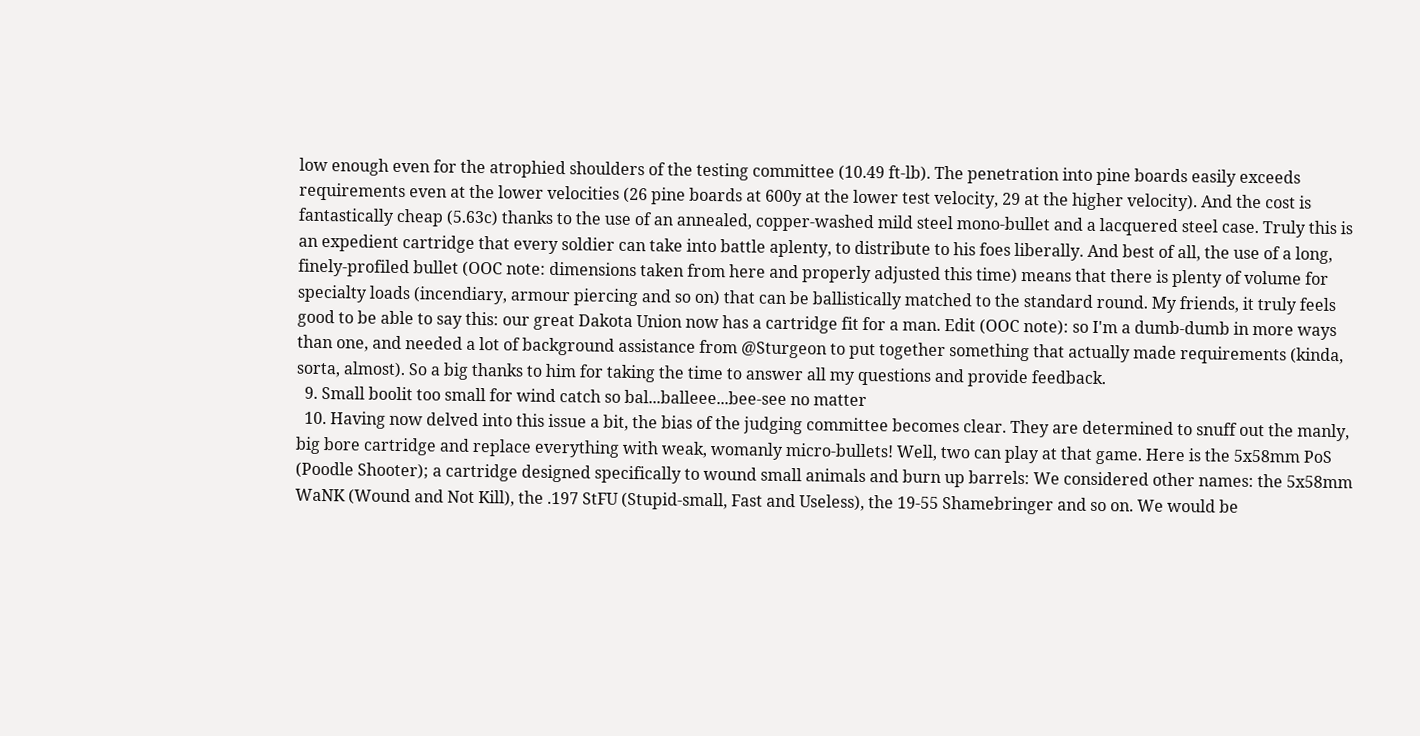low enough even for the atrophied shoulders of the testing committee (10.49 ft-lb). The penetration into pine boards easily exceeds requirements even at the lower velocities (26 pine boards at 600y at the lower test velocity, 29 at the higher velocity). And the cost is fantastically cheap (5.63c) thanks to the use of an annealed, copper-washed mild steel mono-bullet and a lacquered steel case. Truly this is an expedient cartridge that every soldier can take into battle aplenty, to distribute to his foes liberally. And best of all, the use of a long, finely-profiled bullet (OOC note: dimensions taken from here and properly adjusted this time) means that there is plenty of volume for specialty loads (incendiary, armour piercing and so on) that can be ballistically matched to the standard round. My friends, it truly feels good to be able to say this: our great Dakota Union now has a cartridge fit for a man. Edit (OOC note): so I'm a dumb-dumb in more ways than one, and needed a lot of background assistance from @Sturgeon to put together something that actually made requirements (kinda, sorta, almost). So a big thanks to him for taking the time to answer all my questions and provide feedback.
  9. Small boolit too small for wind catch so bal...balleee...bee-see no matter
  10. Having now delved into this issue a bit, the bias of the judging committee becomes clear. They are determined to snuff out the manly, big bore cartridge and replace everything with weak, womanly micro-bullets! Well, two can play at that game. Here is the 5x58mm PoS (Poodle Shooter); a cartridge designed specifically to wound small animals and burn up barrels: We considered other names: the 5x58mm WaNK (Wound and Not Kill), the .197 StFU (Stupid-small, Fast and Useless), the 19-55 Shamebringer and so on. We would be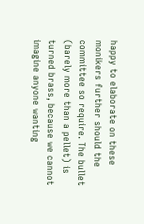happy to elaborate on these monikers further should the committee so require. The bullet (barely more than a pellet) is turned brass, because we cannot imagine anyone wanting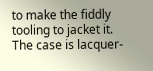to make the fiddly tooling to jacket it. The case is lacquer-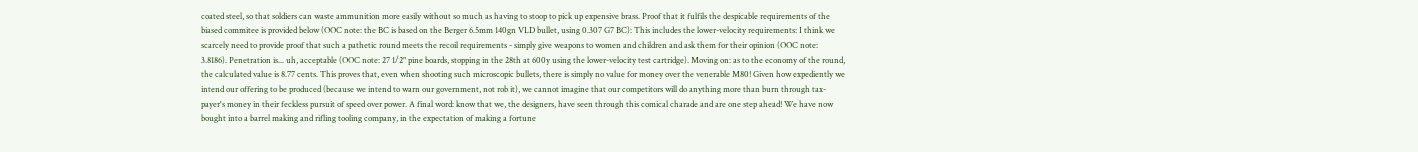coated steel, so that soldiers can waste ammunition more easily without so much as having to stoop to pick up expensive brass. Proof that it fulfils the despicable requirements of the biased commitee is provided below (OOC note: the BC is based on the Berger 6.5mm 140gn VLD bullet, using 0.307 G7 BC): This includes the lower-velocity requirements: I think we scarcely need to provide proof that such a pathetic round meets the recoil requirements - simply give weapons to women and children and ask them for their opinion (OOC note: 3.8186). Penetration is... uh, acceptable (OOC note: 27 1/2" pine boards, stopping in the 28th at 600y using the lower-velocity test cartridge). Moving on: as to the economy of the round, the calculated value is 8.77 cents. This proves that, even when shooting such microscopic bullets, there is simply no value for money over the venerable M80! Given how expediently we intend our offering to be produced (because we intend to warn our government, not rob it), we cannot imagine that our competitors will do anything more than burn through tax-payer's money in their feckless pursuit of speed over power. A final word: know that we, the designers, have seen through this comical charade and are one step ahead! We have now bought into a barrel making and rifling tooling company, in the expectation of making a fortune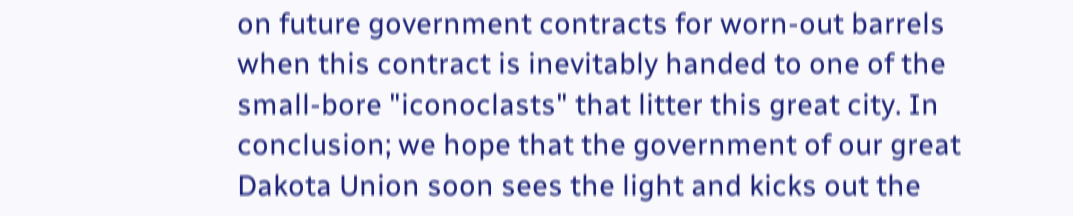on future government contracts for worn-out barrels when this contract is inevitably handed to one of the small-bore "iconoclasts" that litter this great city. In conclusion; we hope that the government of our great Dakota Union soon sees the light and kicks out the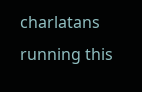charlatans running this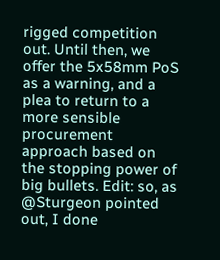rigged competition out. Until then, we offer the 5x58mm PoS as a warning, and a plea to return to a more sensible procurement approach based on the stopping power of big bullets. Edit: so, as @Sturgeon pointed out, I done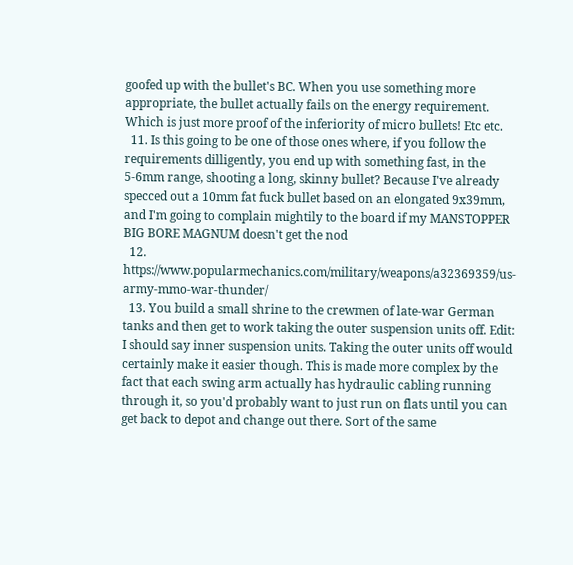goofed up with the bullet's BC. When you use something more appropriate, the bullet actually fails on the energy requirement. Which is just more proof of the inferiority of micro bullets! Etc etc.
  11. Is this going to be one of those ones where, if you follow the requirements dilligently, you end up with something fast, in the 5-6mm range, shooting a long, skinny bullet? Because I've already specced out a 10mm fat fuck bullet based on an elongated 9x39mm, and I'm going to complain mightily to the board if my MANSTOPPER BIG BORE MAGNUM doesn't get the nod
  12. https://www.popularmechanics.com/military/weapons/a32369359/us-army-mmo-war-thunder/
  13. You build a small shrine to the crewmen of late-war German tanks and then get to work taking the outer suspension units off. Edit: I should say inner suspension units. Taking the outer units off would certainly make it easier though. This is made more complex by the fact that each swing arm actually has hydraulic cabling running through it, so you'd probably want to just run on flats until you can get back to depot and change out there. Sort of the same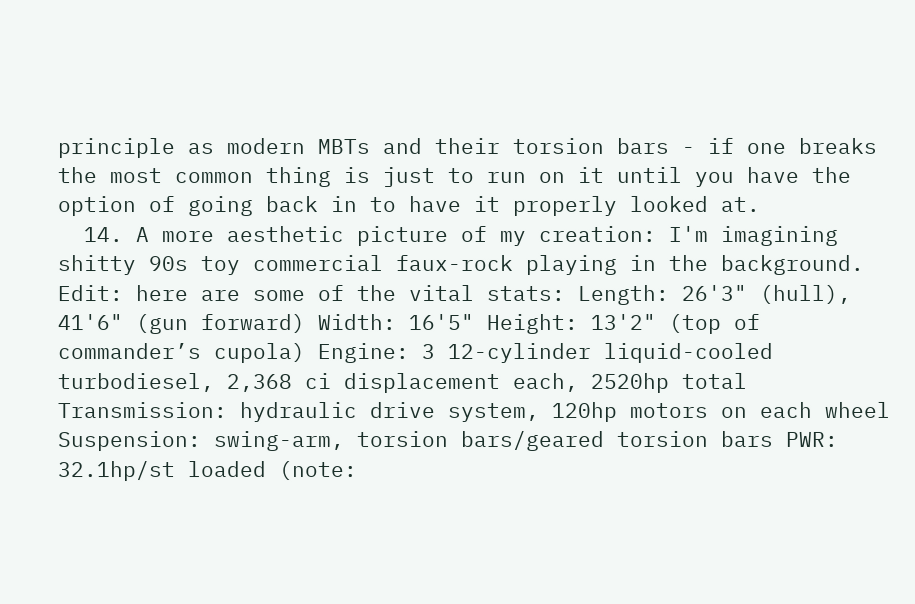principle as modern MBTs and their torsion bars - if one breaks the most common thing is just to run on it until you have the option of going back in to have it properly looked at.
  14. A more aesthetic picture of my creation: I'm imagining shitty 90s toy commercial faux-rock playing in the background. Edit: here are some of the vital stats: Length: 26'3" (hull), 41'6" (gun forward) Width: 16'5" Height: 13'2" (top of commander’s cupola) Engine: 3 12-cylinder liquid-cooled turbodiesel, 2,368 ci displacement each, 2520hp total Transmission: hydraulic drive system, 120hp motors on each wheel Suspension: swing-arm, torsion bars/geared torsion bars PWR: 32.1hp/st loaded (note: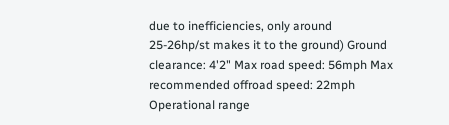due to inefficiencies, only around 25-26hp/st makes it to the ground) Ground clearance: 4'2" Max road speed: 56mph Max recommended offroad speed: 22mph Operational range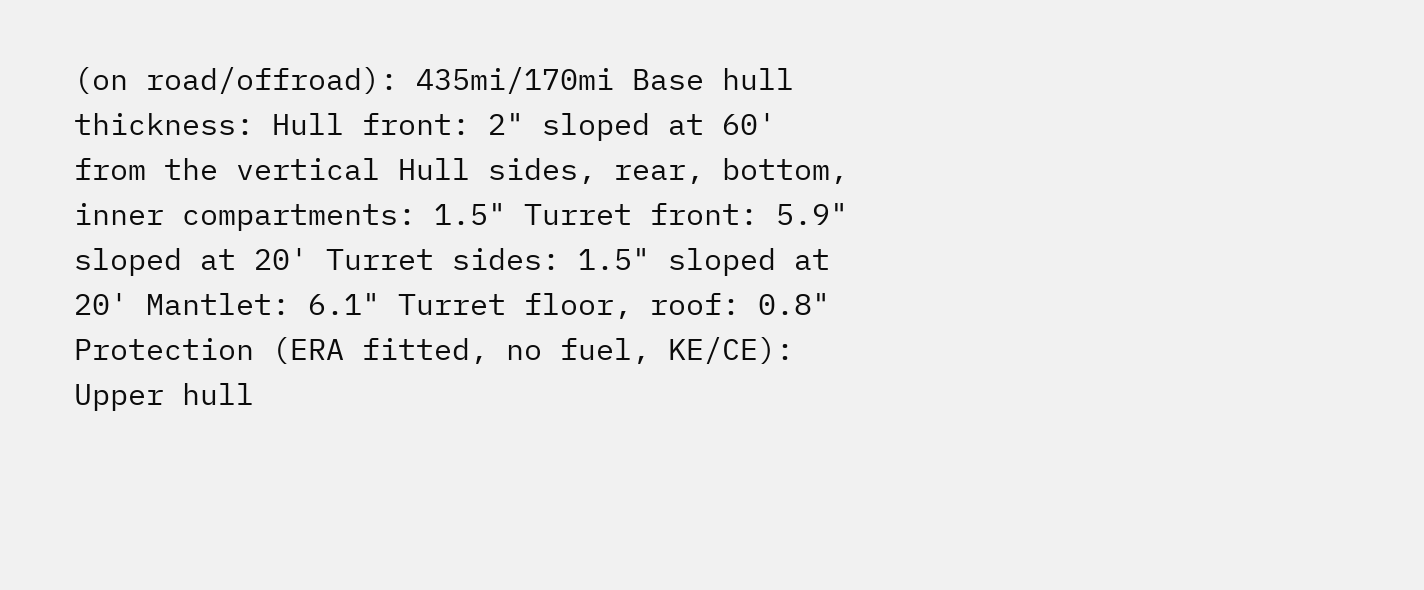(on road/offroad): 435mi/170mi Base hull thickness: Hull front: 2" sloped at 60' from the vertical Hull sides, rear, bottom, inner compartments: 1.5" Turret front: 5.9" sloped at 20' Turret sides: 1.5" sloped at 20' Mantlet: 6.1" Turret floor, roof: 0.8" Protection (ERA fitted, no fuel, KE/CE): Upper hull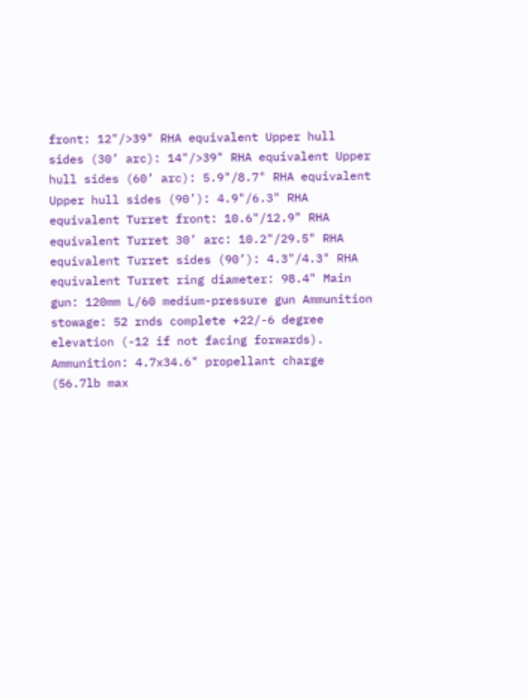front: 12"/>39" RHA equivalent Upper hull sides (30’ arc): 14"/>39" RHA equivalent Upper hull sides (60’ arc): 5.9"/8.7" RHA equivalent Upper hull sides (90’): 4.9"/6.3" RHA equivalent Turret front: 10.6"/12.9" RHA equivalent Turret 30’ arc: 10.2"/29.5" RHA equivalent Turret sides (90’): 4.3"/4.3" RHA equivalent Turret ring diameter: 98.4" Main gun: 120mm L/60 medium-pressure gun Ammunition stowage: 52 rnds complete +22/-6 degree elevation (-12 if not facing forwards). Ammunition: 4.7x34.6" propellant charge (56.7lb max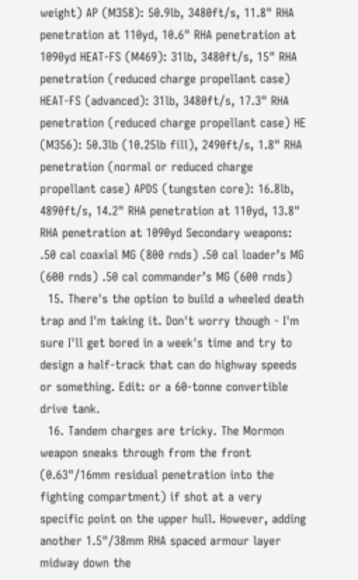weight) AP (M358): 50.9lb, 3480ft/s, 11.8" RHA penetration at 110yd, 10.6" RHA penetration at 1090yd HEAT-FS (M469): 31lb, 3480ft/s, 15" RHA penetration (reduced charge propellant case) HEAT-FS (advanced): 31lb, 3480ft/s, 17.3" RHA penetration (reduced charge propellant case) HE (M356): 50.3lb (10.25lb fill), 2490ft/s, 1.8" RHA penetration (normal or reduced charge propellant case) APDS (tungsten core): 16.8lb, 4890ft/s, 14.2" RHA penetration at 110yd, 13.8" RHA penetration at 1090yd Secondary weapons: .50 cal coaxial MG (800 rnds) .50 cal loader’s MG (600 rnds) .50 cal commander’s MG (600 rnds)
  15. There's the option to build a wheeled death trap and I'm taking it. Don't worry though - I'm sure I'll get bored in a week's time and try to design a half-track that can do highway speeds or something. Edit: or a 60-tonne convertible drive tank.
  16. Tandem charges are tricky. The Mormon weapon sneaks through from the front (0.63"/16mm residual penetration into the fighting compartment) if shot at a very specific point on the upper hull. However, adding another 1.5"/38mm RHA spaced armour layer midway down the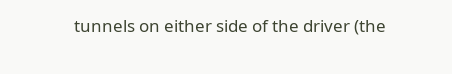tunnels on either side of the driver (the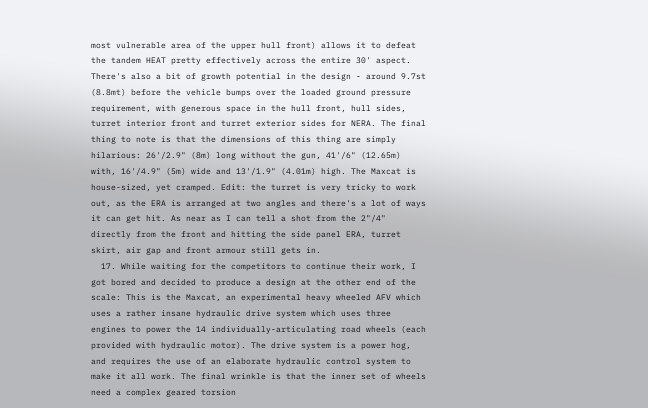most vulnerable area of the upper hull front) allows it to defeat the tandem HEAT pretty effectively across the entire 30' aspect. There's also a bit of growth potential in the design - around 9.7st (8.8mt) before the vehicle bumps over the loaded ground pressure requirement, with generous space in the hull front, hull sides, turret interior front and turret exterior sides for NERA. The final thing to note is that the dimensions of this thing are simply hilarious: 26'/2.9" (8m) long without the gun, 41'/6" (12.65m) with, 16'/4.9" (5m) wide and 13'/1.9" (4.01m) high. The Maxcat is house-sized, yet cramped. Edit: the turret is very tricky to work out, as the ERA is arranged at two angles and there's a lot of ways it can get hit. As near as I can tell a shot from the 2"/4" directly from the front and hitting the side panel ERA, turret skirt, air gap and front armour still gets in.
  17. While waiting for the competitors to continue their work, I got bored and decided to produce a design at the other end of the scale: This is the Maxcat, an experimental heavy wheeled AFV which uses a rather insane hydraulic drive system which uses three engines to power the 14 individually-articulating road wheels (each provided with hydraulic motor). The drive system is a power hog, and requires the use of an elaborate hydraulic control system to make it all work. The final wrinkle is that the inner set of wheels need a complex geared torsion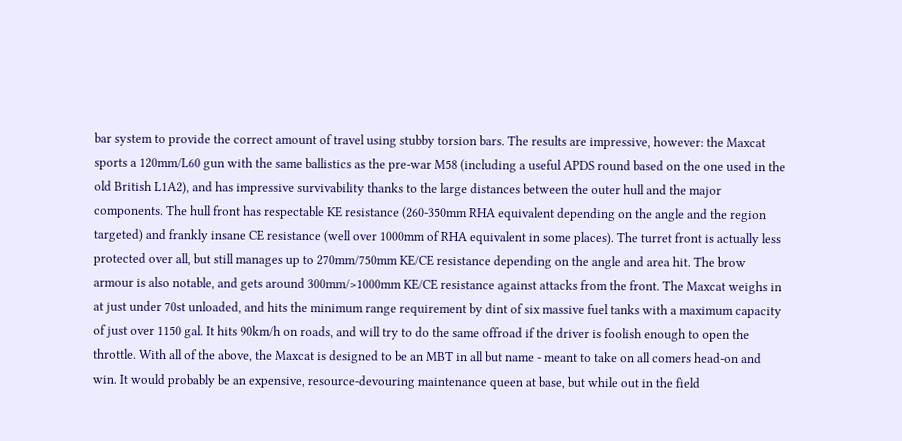bar system to provide the correct amount of travel using stubby torsion bars. The results are impressive, however: the Maxcat sports a 120mm/L60 gun with the same ballistics as the pre-war M58 (including a useful APDS round based on the one used in the old British L1A2), and has impressive survivability thanks to the large distances between the outer hull and the major components. The hull front has respectable KE resistance (260-350mm RHA equivalent depending on the angle and the region targeted) and frankly insane CE resistance (well over 1000mm of RHA equivalent in some places). The turret front is actually less protected over all, but still manages up to 270mm/750mm KE/CE resistance depending on the angle and area hit. The brow armour is also notable, and gets around 300mm/>1000mm KE/CE resistance against attacks from the front. The Maxcat weighs in at just under 70st unloaded, and hits the minimum range requirement by dint of six massive fuel tanks with a maximum capacity of just over 1150 gal. It hits 90km/h on roads, and will try to do the same offroad if the driver is foolish enough to open the throttle. With all of the above, the Maxcat is designed to be an MBT in all but name - meant to take on all comers head-on and win. It would probably be an expensive, resource-devouring maintenance queen at base, but while out in the field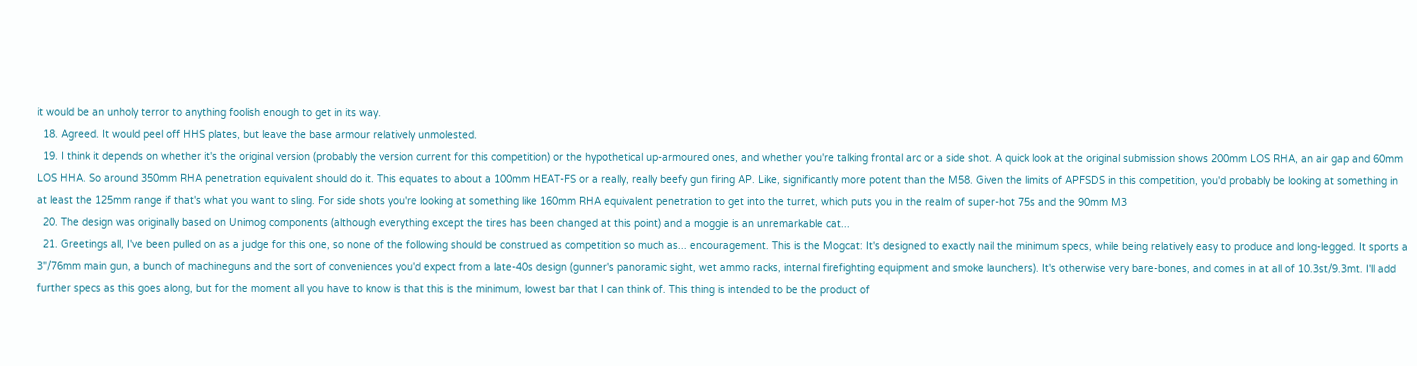it would be an unholy terror to anything foolish enough to get in its way.
  18. Agreed. It would peel off HHS plates, but leave the base armour relatively unmolested.
  19. I think it depends on whether it's the original version (probably the version current for this competition) or the hypothetical up-armoured ones, and whether you're talking frontal arc or a side shot. A quick look at the original submission shows 200mm LOS RHA, an air gap and 60mm LOS HHA. So around 350mm RHA penetration equivalent should do it. This equates to about a 100mm HEAT-FS or a really, really beefy gun firing AP. Like, significantly more potent than the M58. Given the limits of APFSDS in this competition, you'd probably be looking at something in at least the 125mm range if that's what you want to sling. For side shots you're looking at something like 160mm RHA equivalent penetration to get into the turret, which puts you in the realm of super-hot 75s and the 90mm M3
  20. The design was originally based on Unimog components (although everything except the tires has been changed at this point) and a moggie is an unremarkable cat...
  21. Greetings all, I've been pulled on as a judge for this one, so none of the following should be construed as competition so much as... encouragement. This is the Mogcat: It's designed to exactly nail the minimum specs, while being relatively easy to produce and long-legged. It sports a 3"/76mm main gun, a bunch of machineguns and the sort of conveniences you'd expect from a late-40s design (gunner's panoramic sight, wet ammo racks, internal firefighting equipment and smoke launchers). It's otherwise very bare-bones, and comes in at all of 10.3st/9.3mt. I'll add further specs as this goes along, but for the moment all you have to know is that this is the minimum, lowest bar that I can think of. This thing is intended to be the product of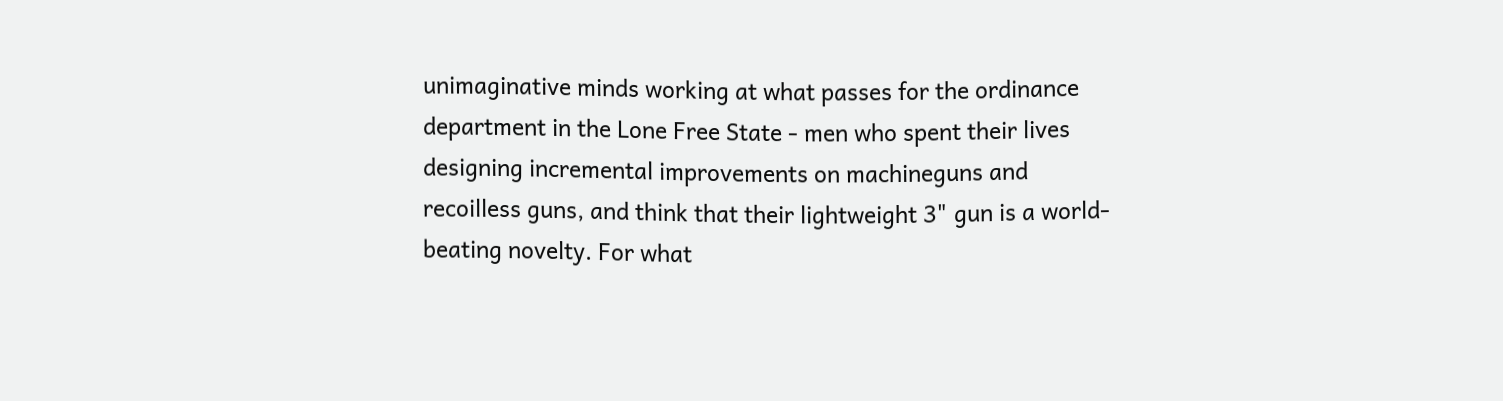unimaginative minds working at what passes for the ordinance department in the Lone Free State - men who spent their lives designing incremental improvements on machineguns and recoilless guns, and think that their lightweight 3" gun is a world-beating novelty. For what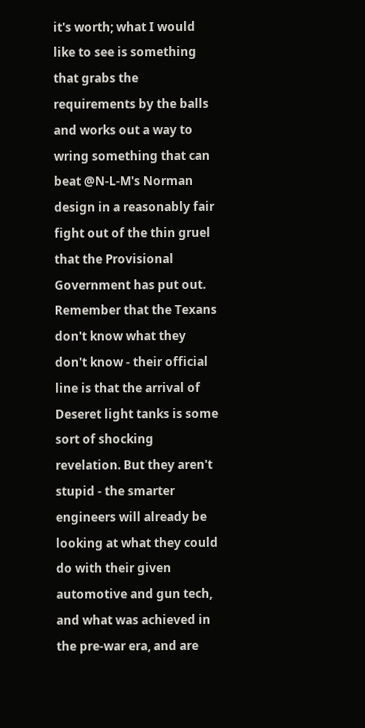it's worth; what I would like to see is something that grabs the requirements by the balls and works out a way to wring something that can beat @N-L-M's Norman design in a reasonably fair fight out of the thin gruel that the Provisional Government has put out. Remember that the Texans don't know what they don't know - their official line is that the arrival of Deseret light tanks is some sort of shocking revelation. But they aren't stupid - the smarter engineers will already be looking at what they could do with their given automotive and gun tech, and what was achieved in the pre-war era, and are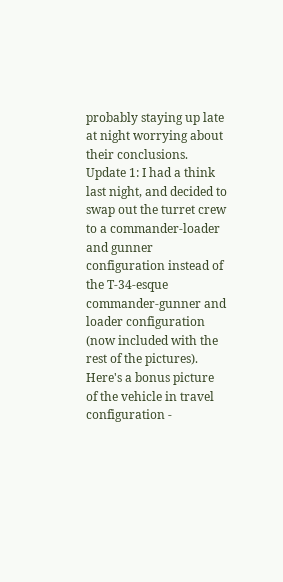probably staying up late at night worrying about their conclusions. Update 1: I had a think last night, and decided to swap out the turret crew to a commander-loader and gunner configuration instead of the T-34-esque commander-gunner and loader configuration (now included with the rest of the pictures). Here's a bonus picture of the vehicle in travel configuration -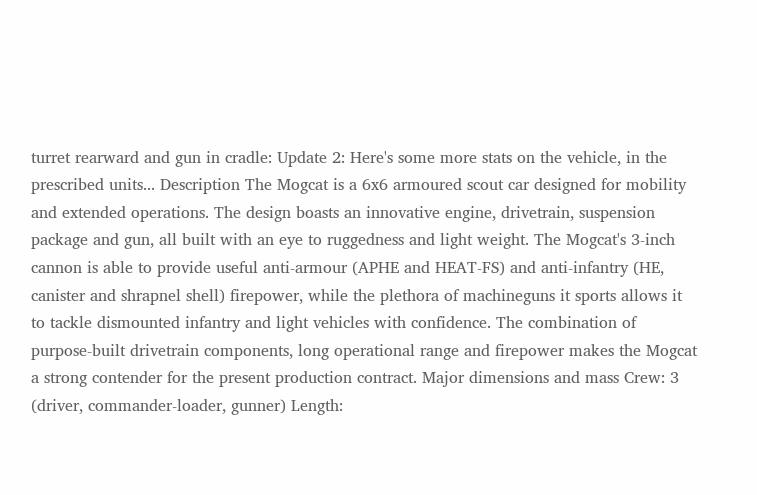turret rearward and gun in cradle: Update 2: Here's some more stats on the vehicle, in the prescribed units... Description The Mogcat is a 6x6 armoured scout car designed for mobility and extended operations. The design boasts an innovative engine, drivetrain, suspension package and gun, all built with an eye to ruggedness and light weight. The Mogcat's 3-inch cannon is able to provide useful anti-armour (APHE and HEAT-FS) and anti-infantry (HE, canister and shrapnel shell) firepower, while the plethora of machineguns it sports allows it to tackle dismounted infantry and light vehicles with confidence. The combination of purpose-built drivetrain components, long operational range and firepower makes the Mogcat a strong contender for the present production contract. Major dimensions and mass Crew: 3 (driver, commander-loader, gunner) Length: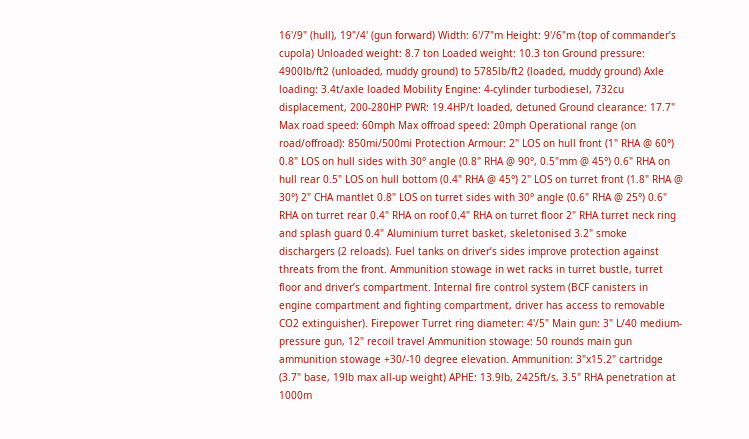16'/9" (hull), 19"/4' (gun forward) Width: 6'/7"m Height: 9'/6"m (top of commander’s cupola) Unloaded weight: 8.7 ton Loaded weight: 10.3 ton Ground pressure: 4900lb/ft2 (unloaded, muddy ground) to 5785lb/ft2 (loaded, muddy ground) Axle loading: 3.4t/axle loaded Mobility Engine: 4-cylinder turbodiesel, 732cu displacement, 200-280HP PWR: 19.4HP/t loaded, detuned Ground clearance: 17.7" Max road speed: 60mph Max offroad speed: 20mph Operational range (on road/offroad): 850mi/500mi Protection Armour: 2" LOS on hull front (1" RHA @ 60°) 0.8" LOS on hull sides with 30° angle (0.8" RHA @ 90°, 0.5"mm @ 45°) 0.6" RHA on hull rear 0.5" LOS on hull bottom (0.4" RHA @ 45°) 2" LOS on turret front (1.8" RHA @ 30°) 2" CHA mantlet 0.8" LOS on turret sides with 30° angle (0.6" RHA @ 25°) 0.6" RHA on turret rear 0.4" RHA on roof 0.4" RHA on turret floor 2" RHA turret neck ring and splash guard 0.4" Aluminium turret basket, skeletonised 3.2" smoke dischargers (2 reloads). Fuel tanks on driver’s sides improve protection against threats from the front. Ammunition stowage in wet racks in turret bustle, turret floor and driver’s compartment. Internal fire control system (BCF canisters in engine compartment and fighting compartment, driver has access to removable CO2 extinguisher). Firepower Turret ring diameter: 4'/5" Main gun: 3" L/40 medium-pressure gun, 12" recoil travel Ammunition stowage: 50 rounds main gun ammunition stowage +30/-10 degree elevation. Ammunition: 3"x15.2" cartridge (3.7" base, 19lb max all-up weight) APHE: 13.9lb, 2425ft/s, 3.5" RHA penetration at 1000m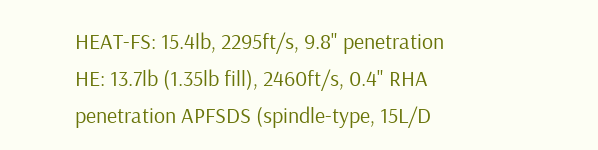HEAT-FS: 15.4lb, 2295ft/s, 9.8" penetration HE: 13.7lb (1.35lb fill), 2460ft/s, 0.4" RHA penetration APFSDS (spindle-type, 15L/D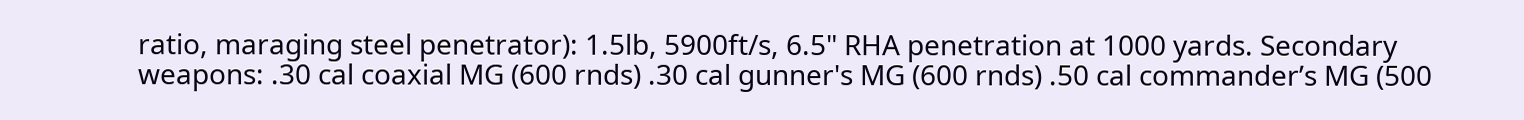ratio, maraging steel penetrator): 1.5lb, 5900ft/s, 6.5" RHA penetration at 1000 yards. Secondary weapons: .30 cal coaxial MG (600 rnds) .30 cal gunner's MG (600 rnds) .50 cal commander’s MG (500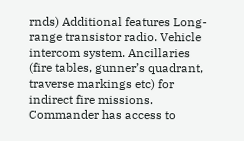rnds) Additional features Long-range transistor radio. Vehicle intercom system. Ancillaries (fire tables, gunner’s quadrant, traverse markings etc) for indirect fire missions. Commander has access to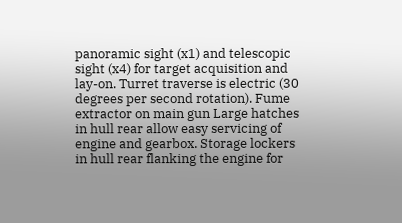panoramic sight (x1) and telescopic sight (x4) for target acquisition and lay-on. Turret traverse is electric (30 degrees per second rotation). Fume extractor on main gun Large hatches in hull rear allow easy servicing of engine and gearbox. Storage lockers in hull rear flanking the engine for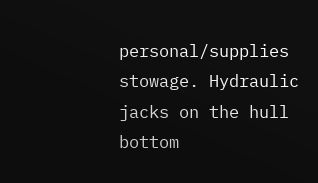personal/supplies stowage. Hydraulic jacks on the hull bottom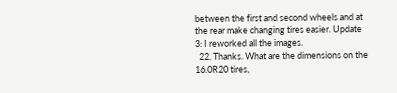between the first and second wheels and at the rear make changing tires easier. Update 3: I reworked all the images.
  22. Thanks. What are the dimensions on the 16.0R20 tires,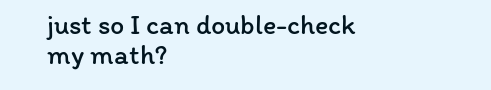just so I can double-check my math?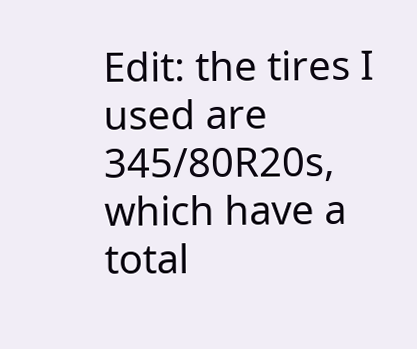Edit: the tires I used are 345/80R20s, which have a total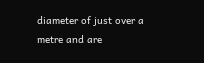diameter of just over a metre and are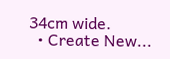34cm wide.
  • Create New...